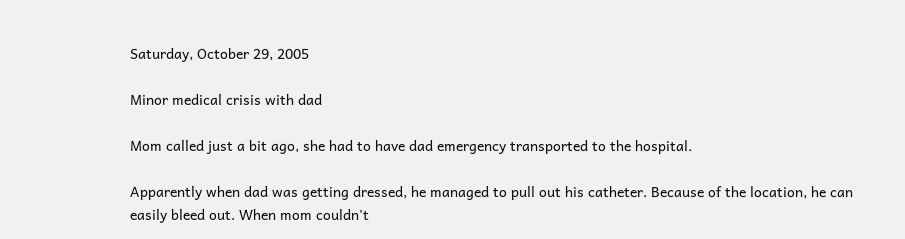Saturday, October 29, 2005

Minor medical crisis with dad

Mom called just a bit ago, she had to have dad emergency transported to the hospital.

Apparently when dad was getting dressed, he managed to pull out his catheter. Because of the location, he can easily bleed out. When mom couldn't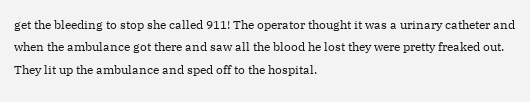get the bleeding to stop she called 911! The operator thought it was a urinary catheter and when the ambulance got there and saw all the blood he lost they were pretty freaked out. They lit up the ambulance and sped off to the hospital.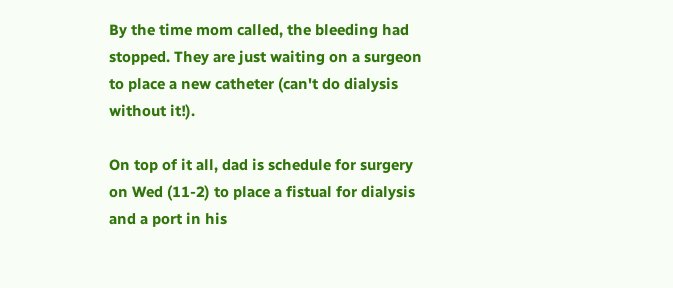By the time mom called, the bleeding had stopped. They are just waiting on a surgeon to place a new catheter (can't do dialysis without it!).

On top of it all, dad is schedule for surgery on Wed (11-2) to place a fistual for dialysis and a port in his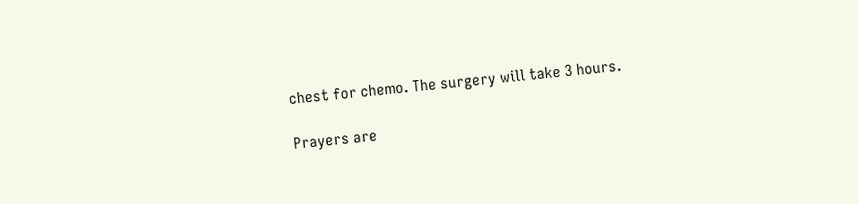chest for chemo. The surgery will take 3 hours.

Prayers are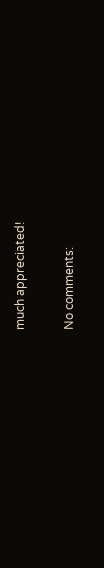much appreciated!

No comments: